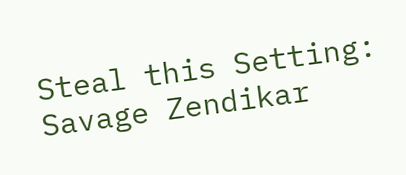Steal this Setting: Savage Zendikar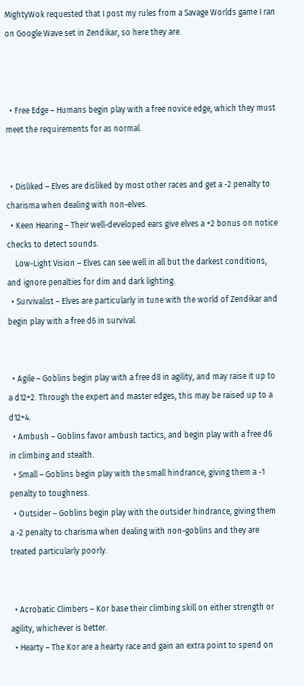MightyWok requested that I post my rules from a Savage Worlds game I ran on Google Wave set in Zendikar, so here they are.



  • Free Edge – Humans begin play with a free novice edge, which they must meet the requirements for as normal.


  • Disliked – Elves are disliked by most other races and get a -2 penalty to charisma when dealing with non-elves.
  • Keen Hearing – Their well-developed ears give elves a +2 bonus on notice checks to detect sounds.
    Low-Light Vision – Elves can see well in all but the darkest conditions, and ignore penalties for dim and dark lighting.
  • Survivalist – Elves are particularly in tune with the world of Zendikar and begin play with a free d6 in survival.


  • Agile – Goblins begin play with a free d8 in agility, and may raise it up to a d12+2. Through the expert and master edges, this may be raised up to a d12+4.
  • Ambush – Goblins favor ambush tactics, and begin play with a free d6 in climbing and stealth.
  • Small – Goblins begin play with the small hindrance, giving them a -1 penalty to toughness.
  • Outsider – Goblins begin play with the outsider hindrance, giving them a -2 penalty to charisma when dealing with non-goblins and they are treated particularly poorly.


  • Acrobatic Climbers – Kor base their climbing skill on either strength or agility, whichever is better.
  • Hearty – The Kor are a hearty race and gain an extra point to spend on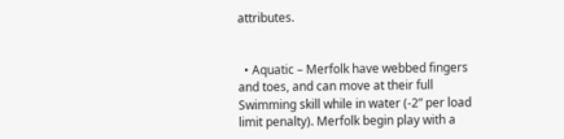attributes.


  • Aquatic – Merfolk have webbed fingers and toes, and can move at their full Swimming skill while in water (-2” per load limit penalty). Merfolk begin play with a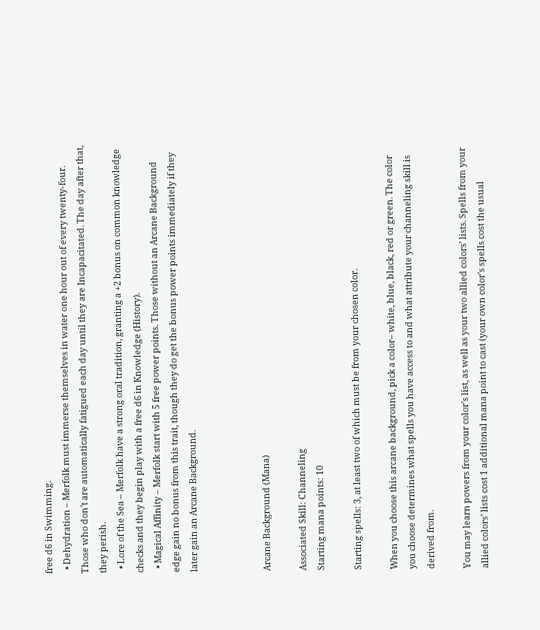free d6 in Swimming.
  • Dehydration – Merfolk must immerse themselves in water one hour out of every twenty-four. Those who don’t are automatically fatigued each day until they are Incapacitated. The day after that, they perish.
  • Lore of the Sea – Merfolk have a strong oral tradition, granting a +2 bonus on common knowledge checks and they begin play with a free d6 in Knowledge (History).
  • Magical Affinity – Merfolk start with 5 free power points. Those without an Arcane Background edge gain no bonus from this trait, though they do get the bonus power points immediately if they later gain an Arcane Background.



Arcane Background (Mana)

Associated Skill: Channeling
Starting mana points: 10

Starting spells: 3, at least two of which must be from your chosen color.

When you choose this arcane background, pick a color– white, blue, black, red or green. The color you choose determines what spells you have access to and what attribute your channeling skill is derived from.

You may learn powers from your color’s list, as well as your two allied colors’ lists. Spells from your allied colors’ lists cost 1 additional mana point to cast (your own color’s spells cost the usual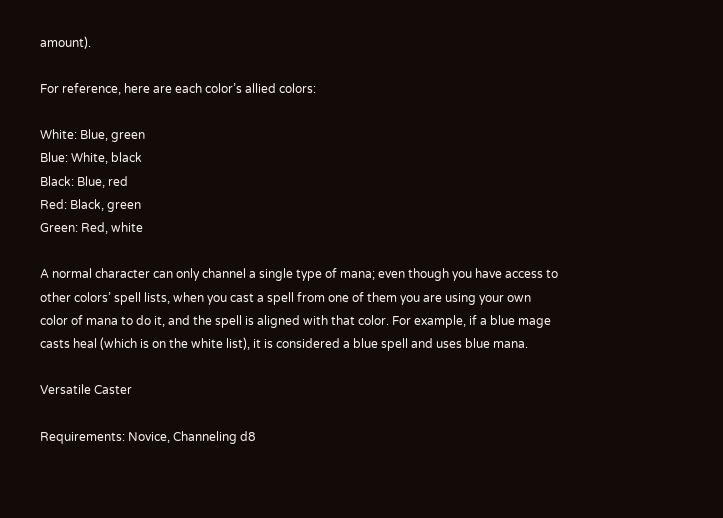amount).

For reference, here are each color’s allied colors:

White: Blue, green
Blue: White, black
Black: Blue, red
Red: Black, green
Green: Red, white

A normal character can only channel a single type of mana; even though you have access to other colors’ spell lists, when you cast a spell from one of them you are using your own color of mana to do it, and the spell is aligned with that color. For example, if a blue mage casts heal (which is on the white list), it is considered a blue spell and uses blue mana.

Versatile Caster

Requirements: Novice, Channeling d8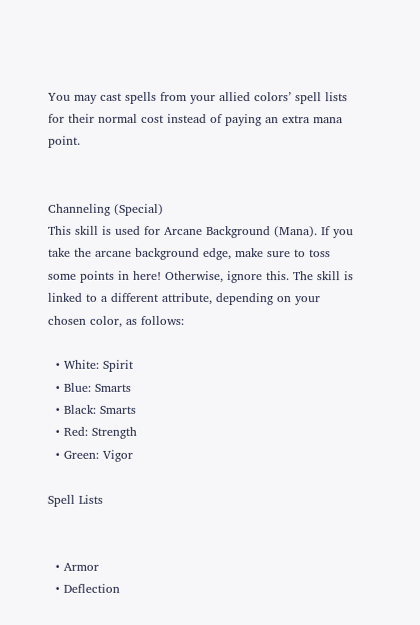You may cast spells from your allied colors’ spell lists for their normal cost instead of paying an extra mana point.


Channeling (Special)
This skill is used for Arcane Background (Mana). If you take the arcane background edge, make sure to toss some points in here! Otherwise, ignore this. The skill is linked to a different attribute, depending on your chosen color, as follows:

  • White: Spirit
  • Blue: Smarts
  • Black: Smarts
  • Red: Strength
  • Green: Vigor

Spell Lists


  • Armor
  • Deflection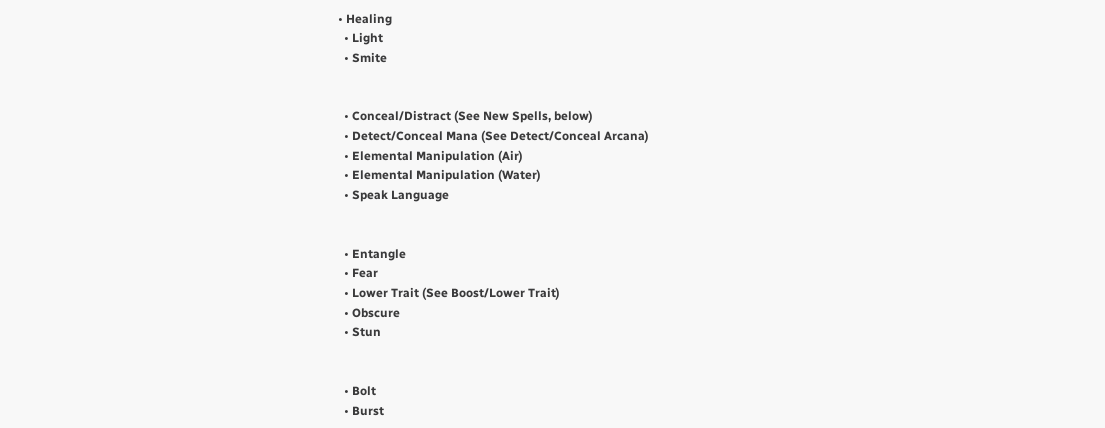• Healing
  • Light
  • Smite


  • Conceal/Distract (See New Spells, below)
  • Detect/Conceal Mana (See Detect/Conceal Arcana)
  • Elemental Manipulation (Air)
  • Elemental Manipulation (Water)
  • Speak Language


  • Entangle
  • Fear
  • Lower Trait (See Boost/Lower Trait)
  • Obscure
  • Stun


  • Bolt
  • Burst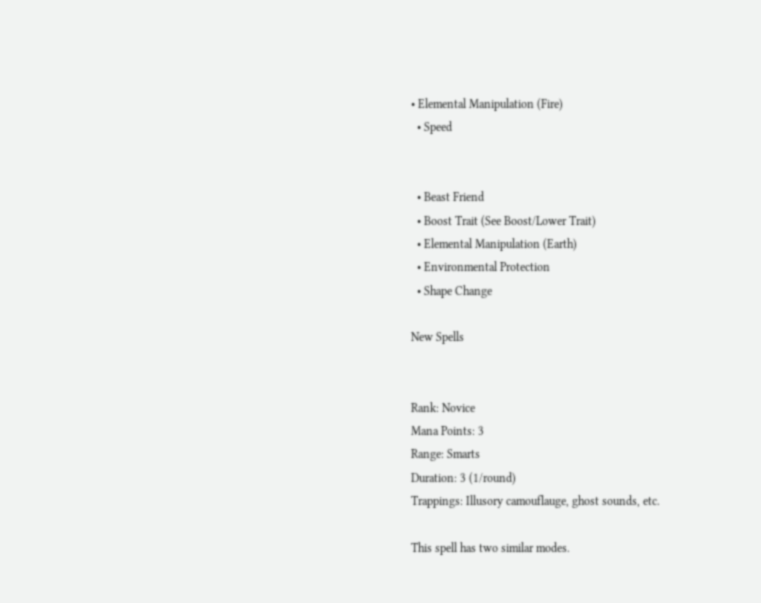• Elemental Manipulation (Fire)
  • Speed


  • Beast Friend
  • Boost Trait (See Boost/Lower Trait)
  • Elemental Manipulation (Earth)
  • Environmental Protection
  • Shape Change

New Spells


Rank: Novice
Mana Points: 3
Range: Smarts
Duration: 3 (1/round)
Trappings: Illusory camouflauge, ghost sounds, etc.

This spell has two similar modes.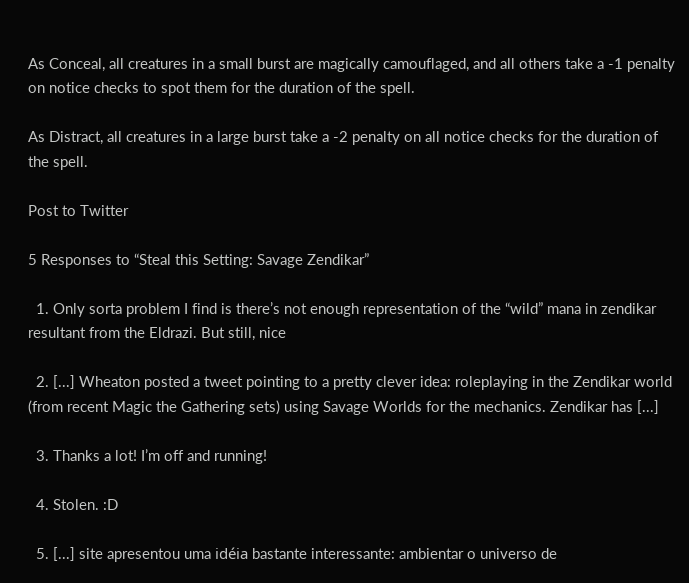As Conceal, all creatures in a small burst are magically camouflaged, and all others take a -1 penalty on notice checks to spot them for the duration of the spell.

As Distract, all creatures in a large burst take a -2 penalty on all notice checks for the duration of the spell.

Post to Twitter

5 Responses to “Steal this Setting: Savage Zendikar”

  1. Only sorta problem I find is there’s not enough representation of the “wild” mana in zendikar resultant from the Eldrazi. But still, nice

  2. [...] Wheaton posted a tweet pointing to a pretty clever idea: roleplaying in the Zendikar world (from recent Magic the Gathering sets) using Savage Worlds for the mechanics. Zendikar has [...]

  3. Thanks a lot! I’m off and running!

  4. Stolen. :D

  5. [...] site apresentou uma idéia bastante interessante: ambientar o universo de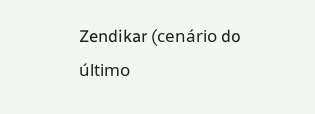Zendikar (cenário do último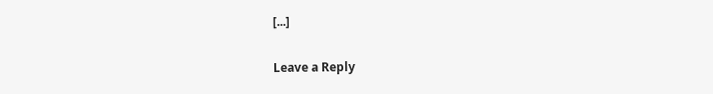[...]

Leave a Reply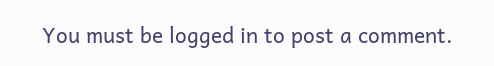You must be logged in to post a comment.